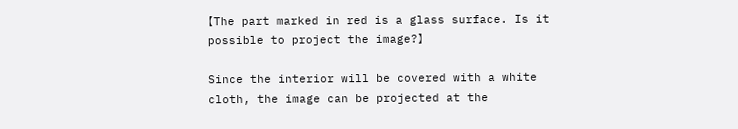【The part marked in red is a glass surface. Is it possible to project the image?】

Since the interior will be covered with a white cloth, the image can be projected at the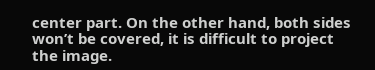center part. On the other hand, both sides won’t be covered, it is difficult to project the image.